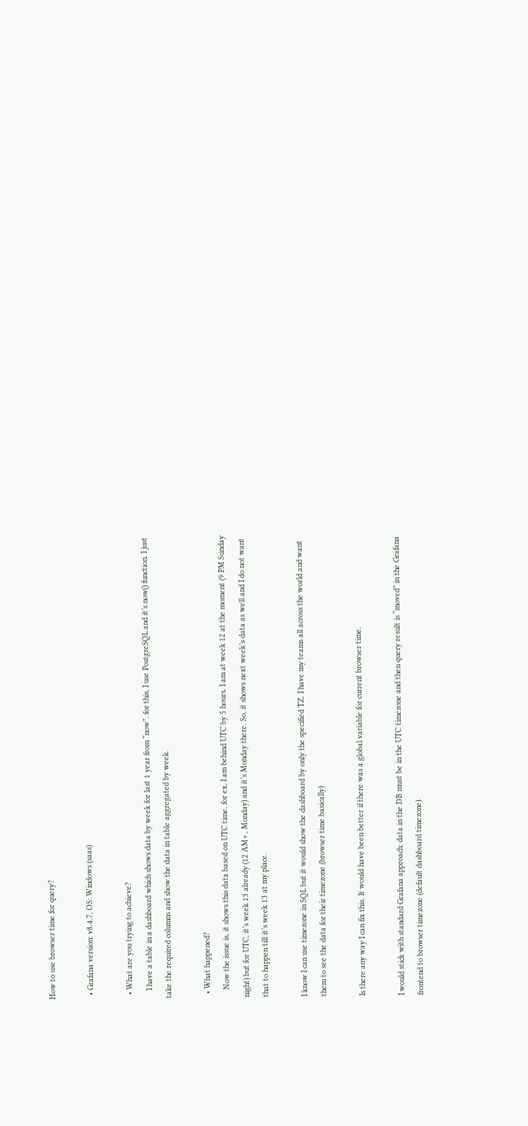How to use browser time for query?

  • Grafana version: v8.4.7, OS: Windows (saas)

  • What are you trying to achieve?
    I have a table in a dashboard which shows data by week for last 1 year from “now”. for this, I use PostgreSQL and it’s now() function. I just take the required columns and show the data in table aggregated by week.

  • What happened?
    Now the issue is, it shows this data based on UTC time. for ex, I am behind UTC by 5 hours. I am at week 12 at the moment (9 PM Sunday night) but for UTC, it’s week 13 already (12 AM+ , Monday) and it’s Monday there. So, it shows next week’s data as well and I do not want that to happen till it’s week 13 at my place.

I know I can use timezone in SQL but it would show the dashboard by only the specified TZ. I have my teams all across the world and want them to see the data for their timezone (browser time basically)

Is there any way I can fix this. It would have been better if there was a global variable for current browser time.

I would stick with standard Grafana approach: data in the DB must be in the UTC timezone and then query result is “moved” in the Grafana frontend to browser timezone (default dashboard timezone).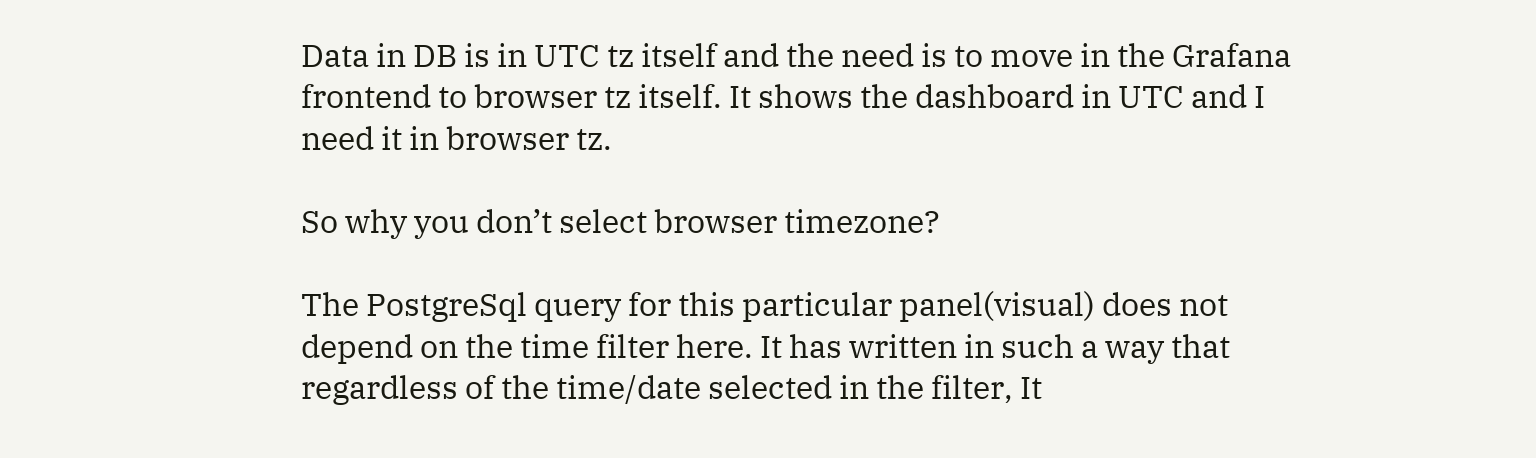Data in DB is in UTC tz itself and the need is to move in the Grafana frontend to browser tz itself. It shows the dashboard in UTC and I need it in browser tz.

So why you don’t select browser timezone?

The PostgreSql query for this particular panel(visual) does not depend on the time filter here. It has written in such a way that regardless of the time/date selected in the filter, It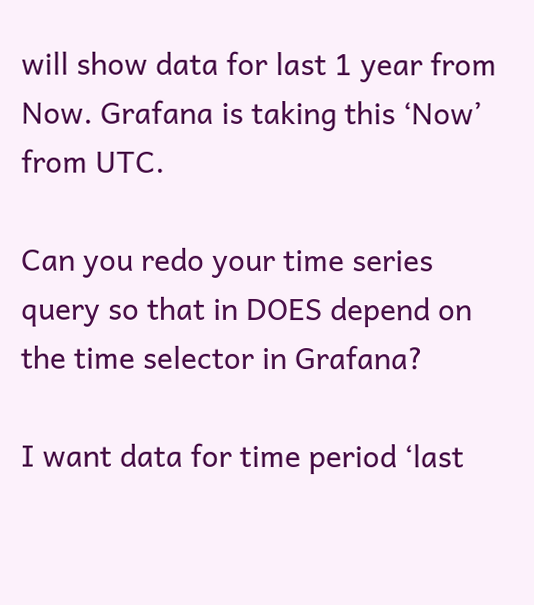will show data for last 1 year from Now. Grafana is taking this ‘Now’ from UTC.

Can you redo your time series query so that in DOES depend on the time selector in Grafana?

I want data for time period ‘last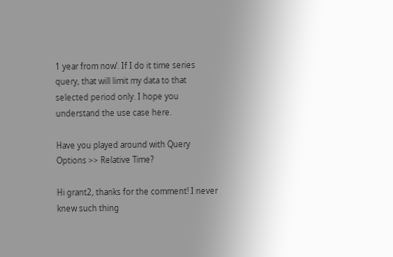1 year from now’. If I do it time series query, that will limit my data to that selected period only. I hope you understand the use case here.

Have you played around with Query Options >> Relative Time?

Hi grant2, thanks for the comment! I never knew such thing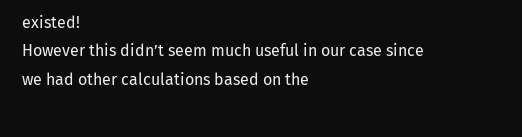existed!
However this didn’t seem much useful in our case since we had other calculations based on the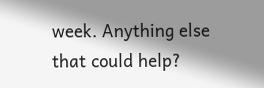week. Anything else that could help?